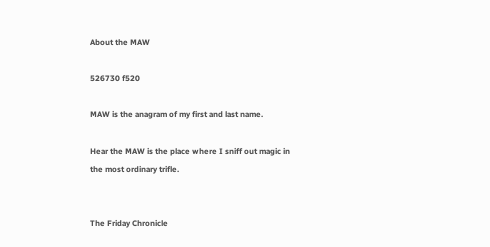About the MAW

526730 f520

MAW is the anagram of my first and last name.

Hear the MAW is the place where I sniff out magic in the most ordinary trifle.


The Friday Chronicle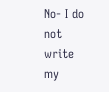No- I do not write my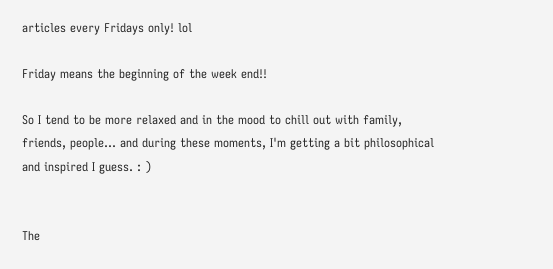articles every Fridays only! lol

Friday means the beginning of the week end!!

So I tend to be more relaxed and in the mood to chill out with family, friends, people... and during these moments, I'm getting a bit philosophical and inspired I guess. : )


The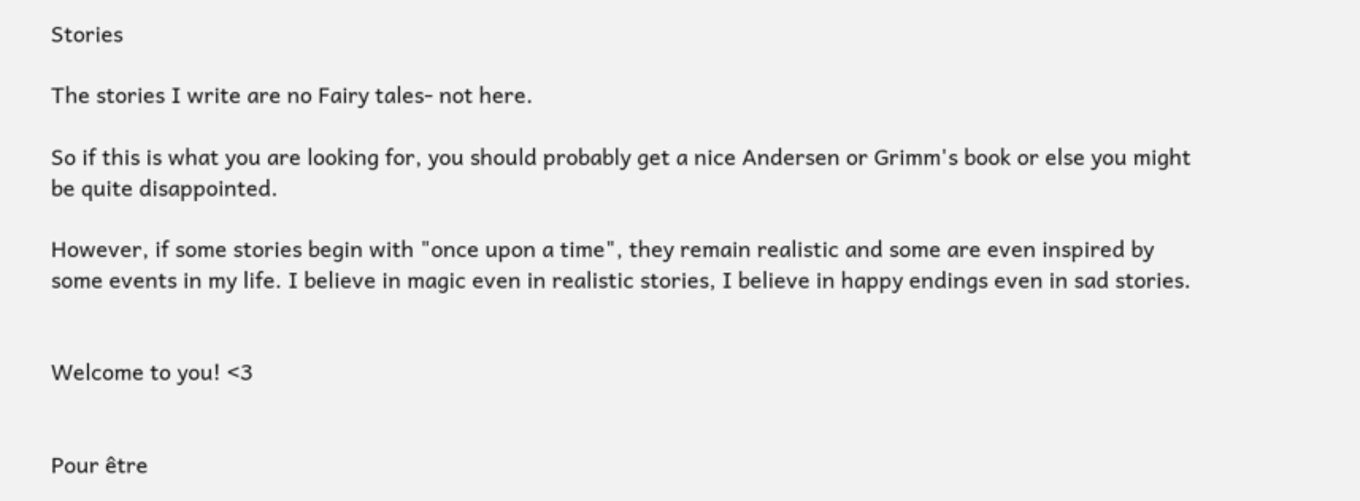Stories

The stories I write are no Fairy tales- not here.

So if this is what you are looking for, you should probably get a nice Andersen or Grimm's book or else you might be quite disappointed.

However, if some stories begin with "once upon a time", they remain realistic and some are even inspired by some events in my life. I believe in magic even in realistic stories, I believe in happy endings even in sad stories.


Welcome to you! <3


Pour être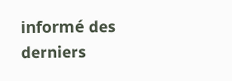informé des derniers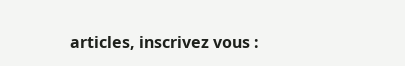articles, inscrivez vous :